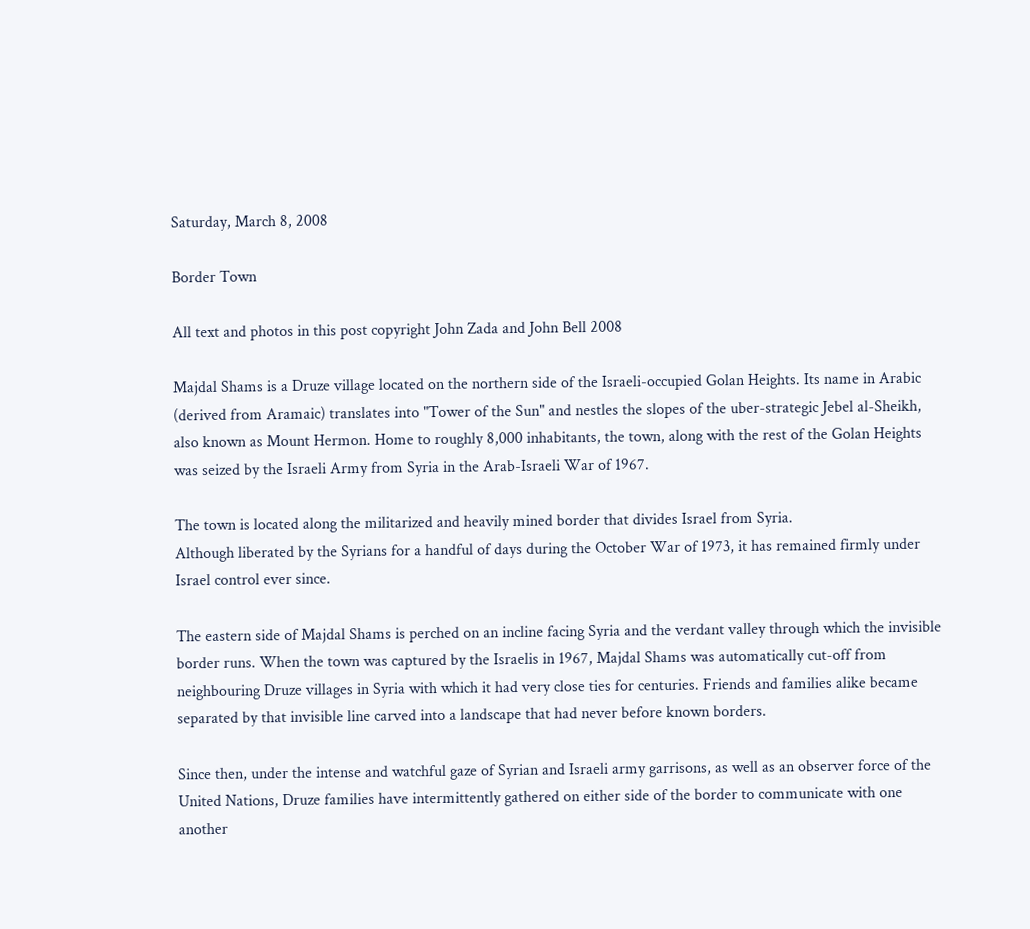Saturday, March 8, 2008

Border Town

All text and photos in this post copyright John Zada and John Bell 2008

Majdal Shams is a Druze village located on the northern side of the Israeli-occupied Golan Heights. Its name in Arabic (derived from Aramaic) translates into "Tower of the Sun" and nestles the slopes of the uber-strategic Jebel al-Sheikh, also known as Mount Hermon. Home to roughly 8,000 inhabitants, the town, along with the rest of the Golan Heights was seized by the Israeli Army from Syria in the Arab-Israeli War of 1967.

The town is located along the militarized and heavily mined border that divides Israel from Syria.
Although liberated by the Syrians for a handful of days during the October War of 1973, it has remained firmly under Israel control ever since.

The eastern side of Majdal Shams is perched on an incline facing Syria and the verdant valley through which the invisible border runs. When the town was captured by the Israelis in 1967, Majdal Shams was automatically cut-off from neighbouring Druze villages in Syria with which it had very close ties for centuries. Friends and families alike became separated by that invisible line carved into a landscape that had never before known borders.

Since then, under the intense and watchful gaze of Syrian and Israeli army garrisons, as well as an observer force of the United Nations, Druze families have intermittently gathered on either side of the border to communicate with one another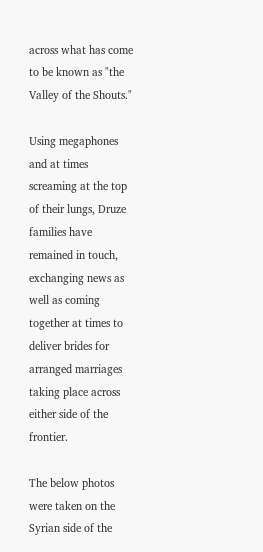across what has come to be known as "the Valley of the Shouts."

Using megaphones and at times screaming at the top of their lungs, Druze families have remained in touch, exchanging news as well as coming together at times to deliver brides for arranged marriages taking place across either side of the frontier.

The below photos were taken on the Syrian side of the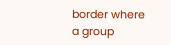border where a group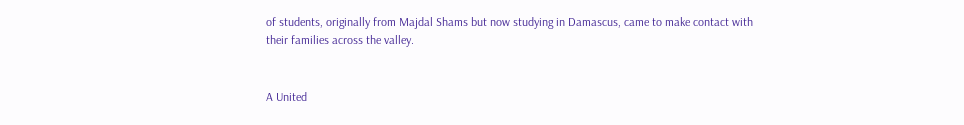of students, originally from Majdal Shams but now studying in Damascus, came to make contact with their families across the valley.


A United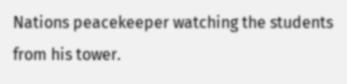Nations peacekeeper watching the students from his tower.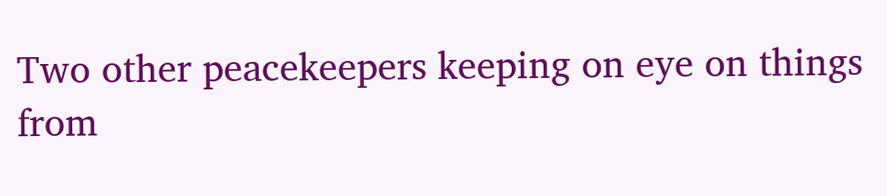Two other peacekeepers keeping on eye on things from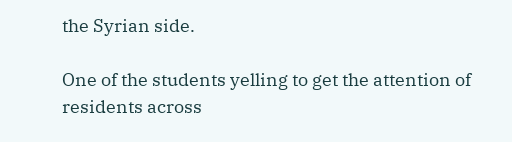the Syrian side.

One of the students yelling to get the attention of residents across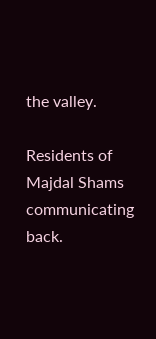the valley.

Residents of Majdal Shams communicating back.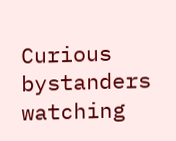Curious bystanders watching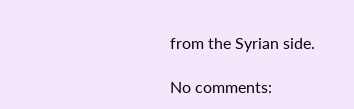from the Syrian side.

No comments: